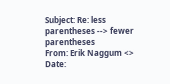Subject: Re: less parentheses --> fewer parentheses
From: Erik Naggum <>
Date: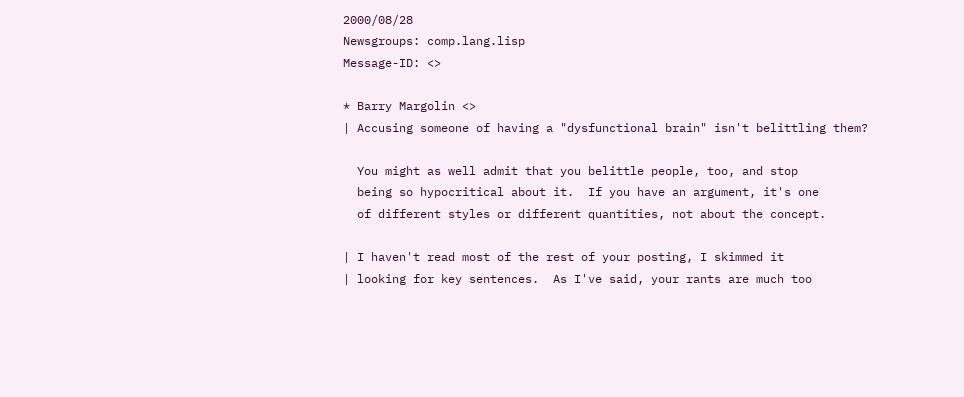2000/08/28
Newsgroups: comp.lang.lisp
Message-ID: <>

* Barry Margolin <>
| Accusing someone of having a "dysfunctional brain" isn't belittling them?

  You might as well admit that you belittle people, too, and stop
  being so hypocritical about it.  If you have an argument, it's one
  of different styles or different quantities, not about the concept.

| I haven't read most of the rest of your posting, I skimmed it
| looking for key sentences.  As I've said, your rants are much too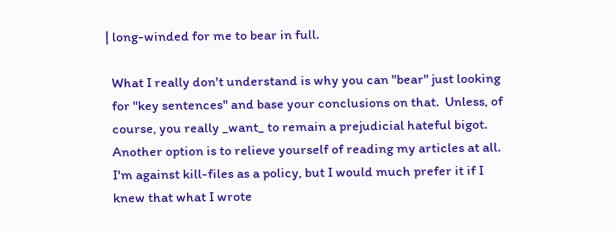| long-winded for me to bear in full.

  What I really don't understand is why you can "bear" just looking
  for "key sentences" and base your conclusions on that.  Unless, of
  course, you really _want_ to remain a prejudicial hateful bigot.
  Another option is to relieve yourself of reading my articles at all.
  I'm against kill-files as a policy, but I would much prefer it if I
  knew that what I wrote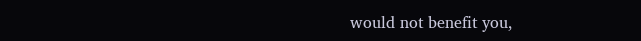would not benefit you,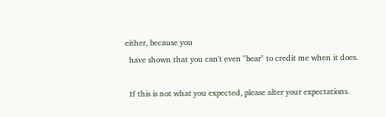either, because you
  have shown that you can't even "bear" to credit me when it does.

  If this is not what you expected, please alter your expectations.